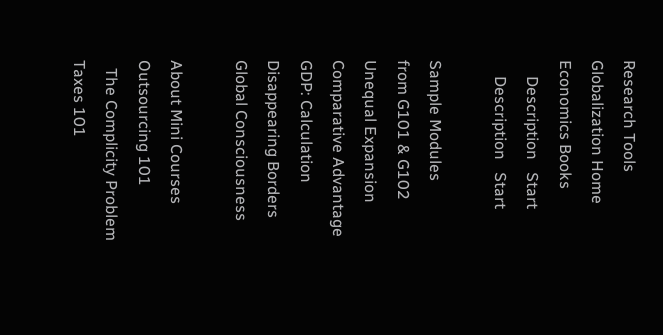Research Tools
Globalization Home
Economics Books
    Description   Start
    Description   Start

Sample Modules
from G101 & G102
Unequal Expansion
Comparative Advantage
GDP: Calculation
Disappearing Borders
Global Consciousness

About Mini Courses
Outsourcing 101
  The Complicity Problem
Taxes 101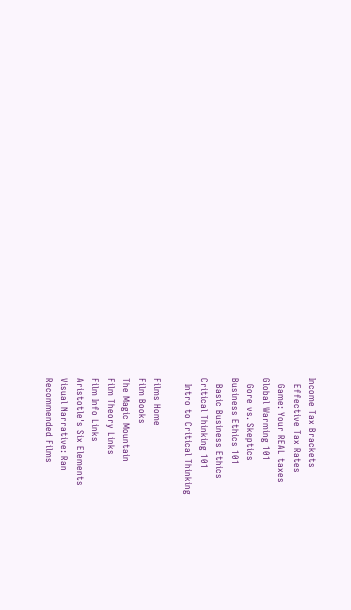Income Tax Brackets
  Effective Tax Rates
  Game: Your REAL taxes
Global Warming 101
  Gore vs. Skeptics
Business Ethics 101
  Basic Business Ethics
Critical Thinking 101
  Intro to Critical Thinking

Films Home
Film Books
The Magic Mountain
Film Theory Links
Film Info Links
Aristotle's Six Elements
Visual Narrative: Ran
Recommended Films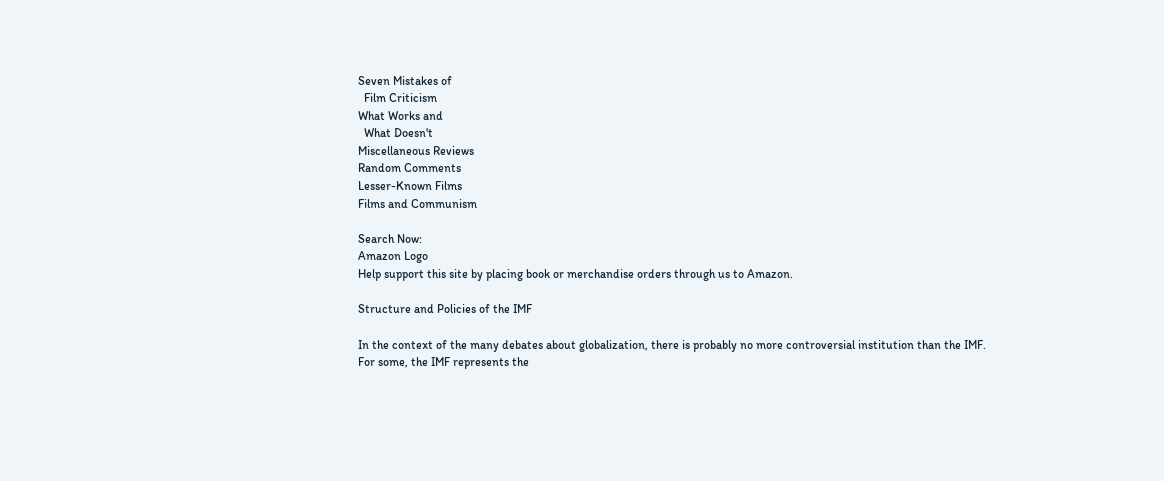Seven Mistakes of
  Film Criticism
What Works and
  What Doesn't
Miscellaneous Reviews
Random Comments
Lesser-Known Films
Films and Communism

Search Now:
Amazon Logo
Help support this site by placing book or merchandise orders through us to Amazon.

Structure and Policies of the IMF

In the context of the many debates about globalization, there is probably no more controversial institution than the IMF. For some, the IMF represents the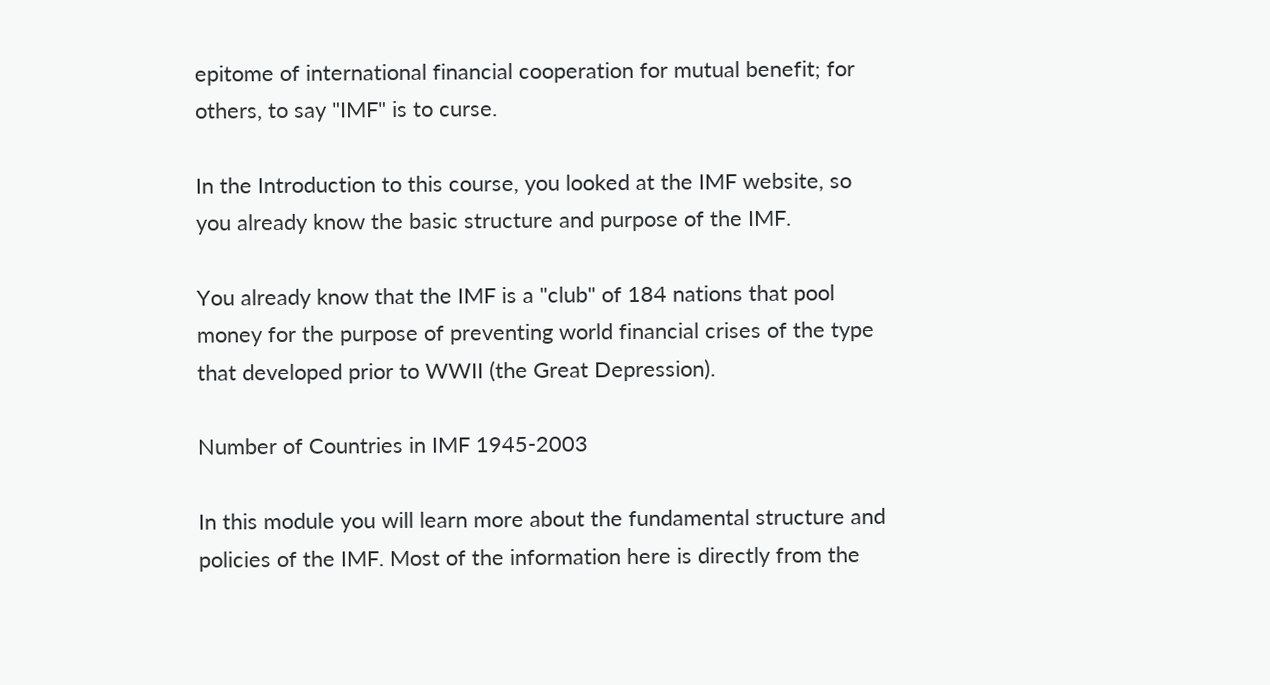epitome of international financial cooperation for mutual benefit; for others, to say "IMF" is to curse.

In the Introduction to this course, you looked at the IMF website, so you already know the basic structure and purpose of the IMF.

You already know that the IMF is a "club" of 184 nations that pool money for the purpose of preventing world financial crises of the type that developed prior to WWII (the Great Depression).

Number of Countries in IMF 1945-2003

In this module you will learn more about the fundamental structure and policies of the IMF. Most of the information here is directly from the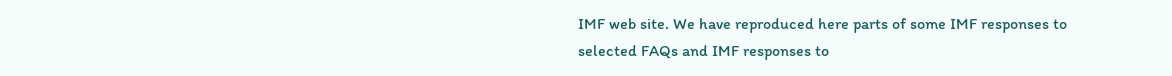IMF web site. We have reproduced here parts of some IMF responses to selected FAQs and IMF responses to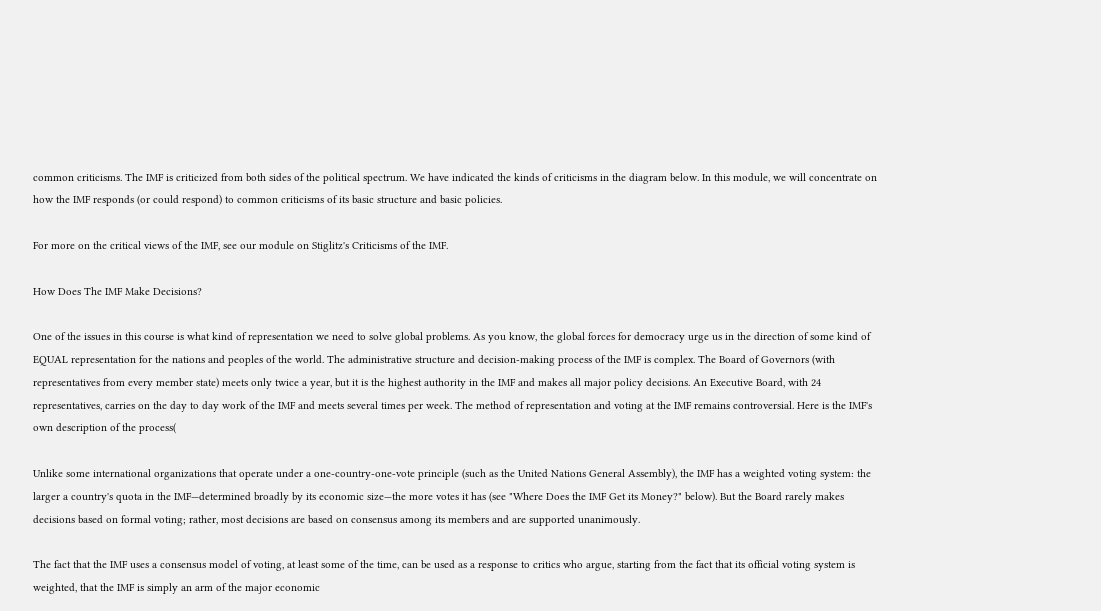common criticisms. The IMF is criticized from both sides of the political spectrum. We have indicated the kinds of criticisms in the diagram below. In this module, we will concentrate on how the IMF responds (or could respond) to common criticisms of its basic structure and basic policies.

For more on the critical views of the IMF, see our module on Stiglitz's Criticisms of the IMF.

How Does The IMF Make Decisions?

One of the issues in this course is what kind of representation we need to solve global problems. As you know, the global forces for democracy urge us in the direction of some kind of EQUAL representation for the nations and peoples of the world. The administrative structure and decision-making process of the IMF is complex. The Board of Governors (with representatives from every member state) meets only twice a year, but it is the highest authority in the IMF and makes all major policy decisions. An Executive Board, with 24 representatives, carries on the day to day work of the IMF and meets several times per week. The method of representation and voting at the IMF remains controversial. Here is the IMF's own description of the process(

Unlike some international organizations that operate under a one-country-one-vote principle (such as the United Nations General Assembly), the IMF has a weighted voting system: the larger a country's quota in the IMF—determined broadly by its economic size—the more votes it has (see "Where Does the IMF Get its Money?" below). But the Board rarely makes decisions based on formal voting; rather, most decisions are based on consensus among its members and are supported unanimously.

The fact that the IMF uses a consensus model of voting, at least some of the time, can be used as a response to critics who argue, starting from the fact that its official voting system is weighted, that the IMF is simply an arm of the major economic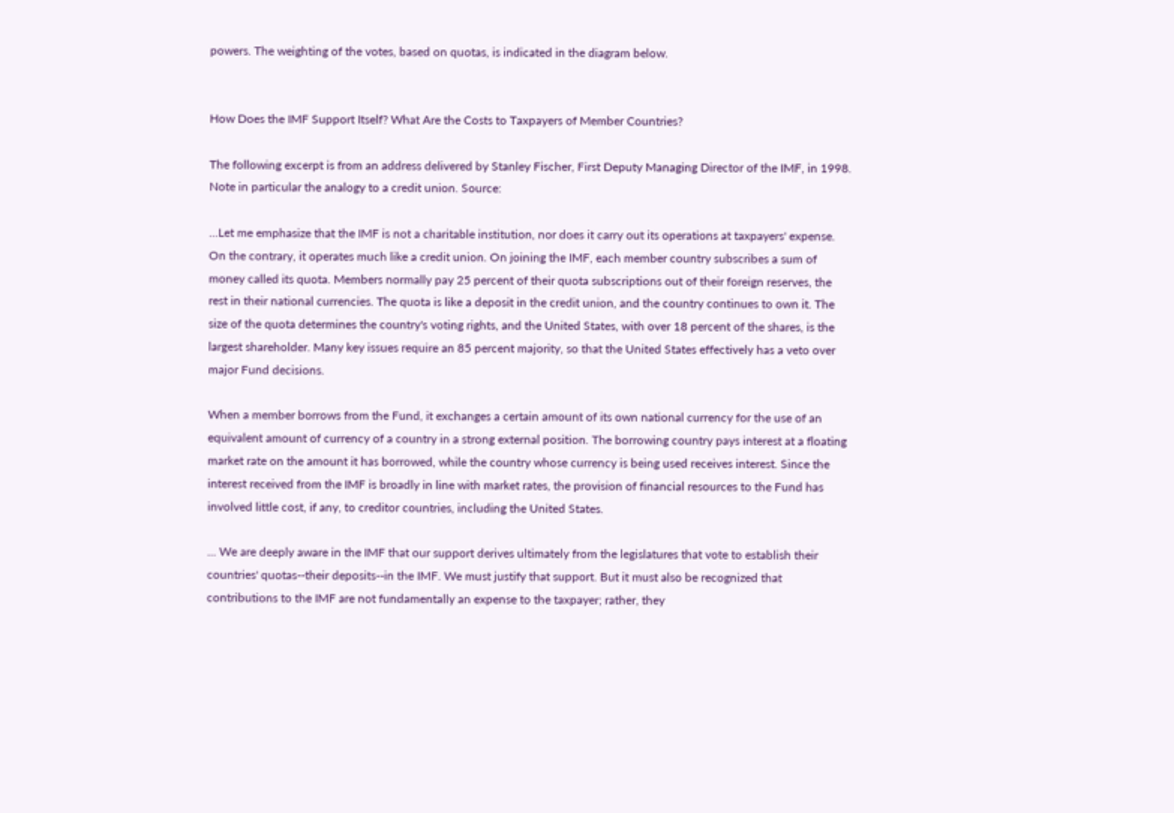powers. The weighting of the votes, based on quotas, is indicated in the diagram below.


How Does the IMF Support Itself? What Are the Costs to Taxpayers of Member Countries?

The following excerpt is from an address delivered by Stanley Fischer, First Deputy Managing Director of the IMF, in 1998. Note in particular the analogy to a credit union. Source:

...Let me emphasize that the IMF is not a charitable institution, nor does it carry out its operations at taxpayers' expense. On the contrary, it operates much like a credit union. On joining the IMF, each member country subscribes a sum of money called its quota. Members normally pay 25 percent of their quota subscriptions out of their foreign reserves, the rest in their national currencies. The quota is like a deposit in the credit union, and the country continues to own it. The size of the quota determines the country's voting rights, and the United States, with over 18 percent of the shares, is the largest shareholder. Many key issues require an 85 percent majority, so that the United States effectively has a veto over major Fund decisions.

When a member borrows from the Fund, it exchanges a certain amount of its own national currency for the use of an equivalent amount of currency of a country in a strong external position. The borrowing country pays interest at a floating market rate on the amount it has borrowed, while the country whose currency is being used receives interest. Since the interest received from the IMF is broadly in line with market rates, the provision of financial resources to the Fund has involved little cost, if any, to creditor countries, including the United States.

... We are deeply aware in the IMF that our support derives ultimately from the legislatures that vote to establish their countries' quotas--their deposits--in the IMF. We must justify that support. But it must also be recognized that contributions to the IMF are not fundamentally an expense to the taxpayer; rather, they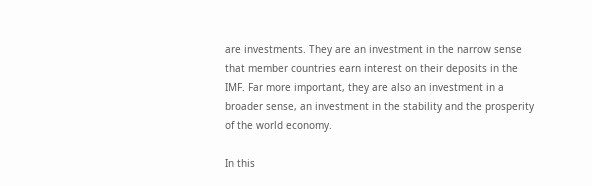are investments. They are an investment in the narrow sense that member countries earn interest on their deposits in the IMF. Far more important, they are also an investment in a broader sense, an investment in the stability and the prosperity of the world economy.

In this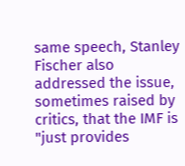same speech, Stanley Fischer also addressed the issue, sometimes raised by critics, that the IMF is "just provides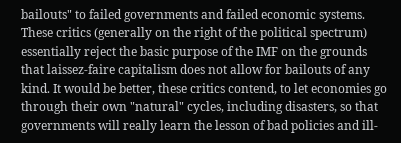bailouts" to failed governments and failed economic systems. These critics (generally on the right of the political spectrum) essentially reject the basic purpose of the IMF on the grounds that laissez-faire capitalism does not allow for bailouts of any kind. It would be better, these critics contend, to let economies go through their own "natural" cycles, including disasters, so that governments will really learn the lesson of bad policies and ill-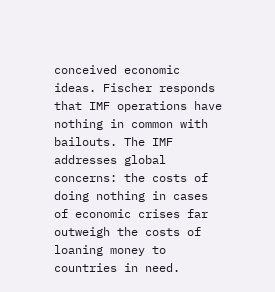conceived economic ideas. Fischer responds that IMF operations have nothing in common with bailouts. The IMF addresses global concerns: the costs of doing nothing in cases of economic crises far outweigh the costs of loaning money to countries in need.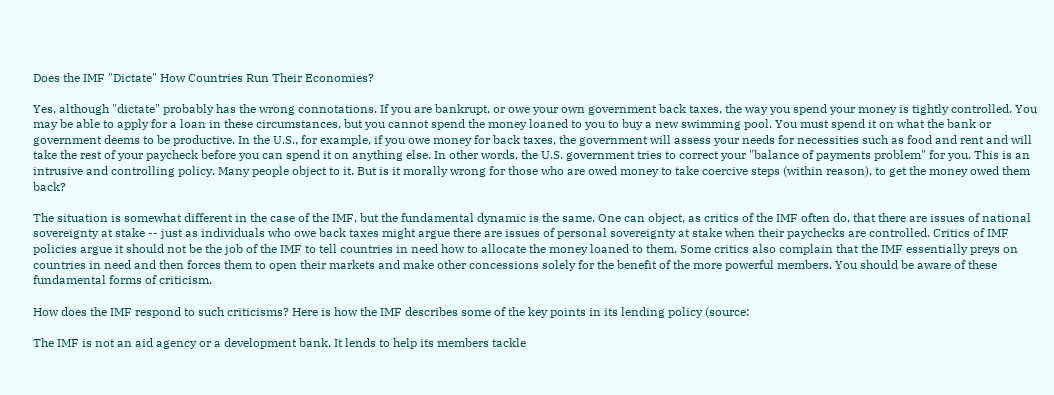Does the IMF "Dictate" How Countries Run Their Economies?

Yes, although "dictate" probably has the wrong connotations. If you are bankrupt, or owe your own government back taxes, the way you spend your money is tightly controlled. You may be able to apply for a loan in these circumstances, but you cannot spend the money loaned to you to buy a new swimming pool. You must spend it on what the bank or government deems to be productive. In the U.S., for example, if you owe money for back taxes, the government will assess your needs for necessities such as food and rent and will take the rest of your paycheck before you can spend it on anything else. In other words, the U.S. government tries to correct your "balance of payments problem" for you. This is an intrusive and controlling policy. Many people object to it. But is it morally wrong for those who are owed money to take coercive steps (within reason), to get the money owed them back?

The situation is somewhat different in the case of the IMF, but the fundamental dynamic is the same. One can object, as critics of the IMF often do, that there are issues of national sovereignty at stake -- just as individuals who owe back taxes might argue there are issues of personal sovereignty at stake when their paychecks are controlled. Critics of IMF policies argue it should not be the job of the IMF to tell countries in need how to allocate the money loaned to them. Some critics also complain that the IMF essentially preys on countries in need and then forces them to open their markets and make other concessions solely for the benefit of the more powerful members. You should be aware of these fundamental forms of criticism.

How does the IMF respond to such criticisms? Here is how the IMF describes some of the key points in its lending policy (source:

The IMF is not an aid agency or a development bank. It lends to help its members tackle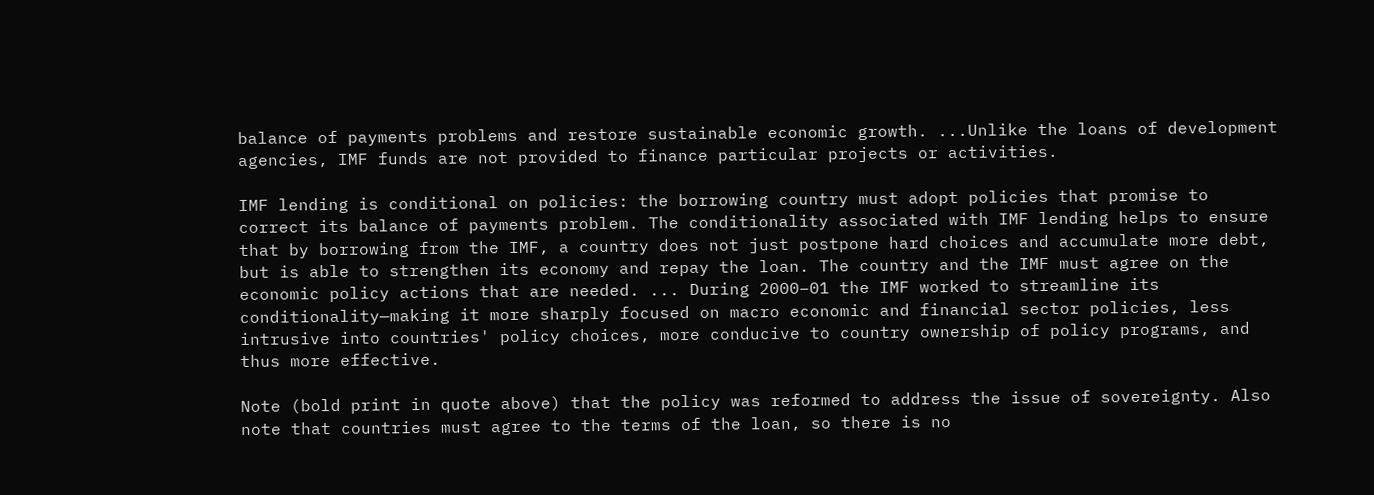balance of payments problems and restore sustainable economic growth. ...Unlike the loans of development agencies, IMF funds are not provided to finance particular projects or activities.

IMF lending is conditional on policies: the borrowing country must adopt policies that promise to correct its balance of payments problem. The conditionality associated with IMF lending helps to ensure that by borrowing from the IMF, a country does not just postpone hard choices and accumulate more debt, but is able to strengthen its economy and repay the loan. The country and the IMF must agree on the economic policy actions that are needed. ... During 2000–01 the IMF worked to streamline its conditionality—making it more sharply focused on macro economic and financial sector policies, less intrusive into countries' policy choices, more conducive to country ownership of policy programs, and thus more effective.

Note (bold print in quote above) that the policy was reformed to address the issue of sovereignty. Also note that countries must agree to the terms of the loan, so there is no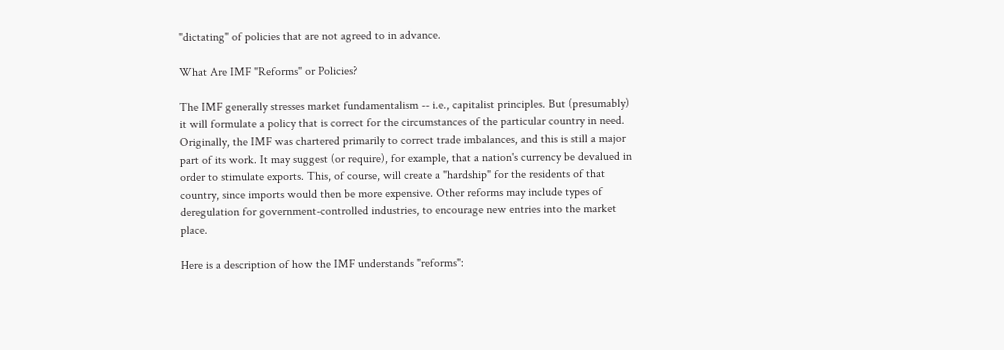"dictating" of policies that are not agreed to in advance.

What Are IMF "Reforms" or Policies?

The IMF generally stresses market fundamentalism -- i.e., capitalist principles. But (presumably) it will formulate a policy that is correct for the circumstances of the particular country in need. Originally, the IMF was chartered primarily to correct trade imbalances, and this is still a major part of its work. It may suggest (or require), for example, that a nation's currency be devalued in order to stimulate exports. This, of course, will create a "hardship" for the residents of that country, since imports would then be more expensive. Other reforms may include types of deregulation for government-controlled industries, to encourage new entries into the market place.

Here is a description of how the IMF understands "reforms":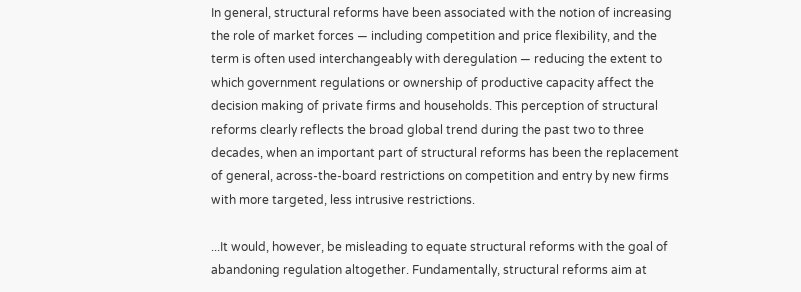In general, structural reforms have been associated with the notion of increasing the role of market forces — including competition and price flexibility, and the term is often used interchangeably with deregulation — reducing the extent to which government regulations or ownership of productive capacity affect the decision making of private firms and households. This perception of structural reforms clearly reflects the broad global trend during the past two to three decades, when an important part of structural reforms has been the replacement of general, across-the-board restrictions on competition and entry by new firms with more targeted, less intrusive restrictions.

...It would, however, be misleading to equate structural reforms with the goal of abandoning regulation altogether. Fundamentally, structural reforms aim at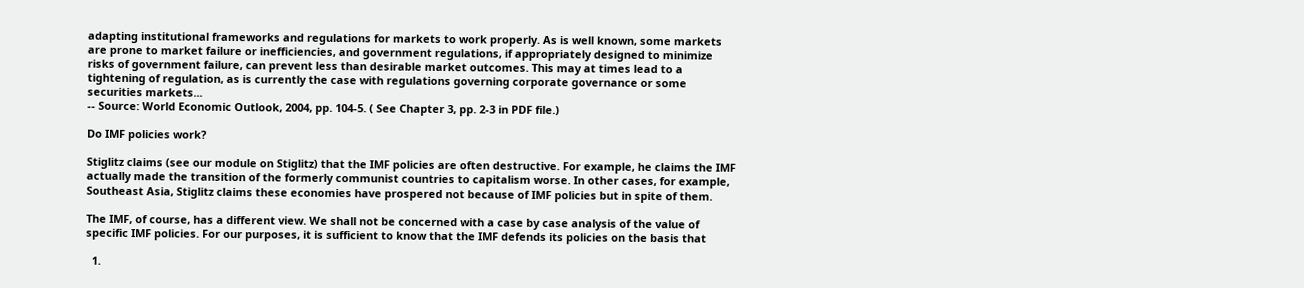adapting institutional frameworks and regulations for markets to work properly. As is well known, some markets are prone to market failure or inefficiencies, and government regulations, if appropriately designed to minimize risks of government failure, can prevent less than desirable market outcomes. This may at times lead to a tightening of regulation, as is currently the case with regulations governing corporate governance or some securities markets...
-- Source: World Economic Outlook, 2004, pp. 104-5. ( See Chapter 3, pp. 2-3 in PDF file.)

Do IMF policies work?

Stiglitz claims (see our module on Stiglitz) that the IMF policies are often destructive. For example, he claims the IMF actually made the transition of the formerly communist countries to capitalism worse. In other cases, for example, Southeast Asia, Stiglitz claims these economies have prospered not because of IMF policies but in spite of them.

The IMF, of course, has a different view. We shall not be concerned with a case by case analysis of the value of specific IMF policies. For our purposes, it is sufficient to know that the IMF defends its policies on the basis that

  1.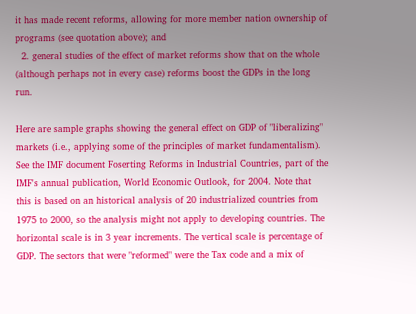it has made recent reforms, allowing for more member nation ownership of programs (see quotation above); and
  2. general studies of the effect of market reforms show that on the whole (although perhaps not in every case) reforms boost the GDPs in the long run.

Here are sample graphs showing the general effect on GDP of "liberalizing" markets (i.e., applying some of the principles of market fundamentalism). See the IMF document Foserting Reforms in Industrial Countries, part of the IMF's annual publication, World Economic Outlook, for 2004. Note that this is based on an historical analysis of 20 industrialized countries from 1975 to 2000, so the analysis might not apply to developing countries. The horizontal scale is in 3 year increments. The vertical scale is percentage of GDP. The sectors that were "reformed" were the Tax code and a mix of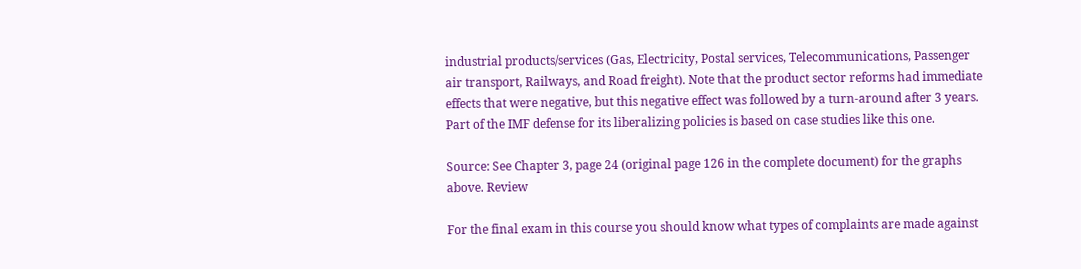industrial products/services (Gas, Electricity, Postal services, Telecommunications, Passenger air transport, Railways, and Road freight). Note that the product sector reforms had immediate effects that were negative, but this negative effect was followed by a turn-around after 3 years. Part of the IMF defense for its liberalizing policies is based on case studies like this one.

Source: See Chapter 3, page 24 (original page 126 in the complete document) for the graphs above. Review

For the final exam in this course you should know what types of complaints are made against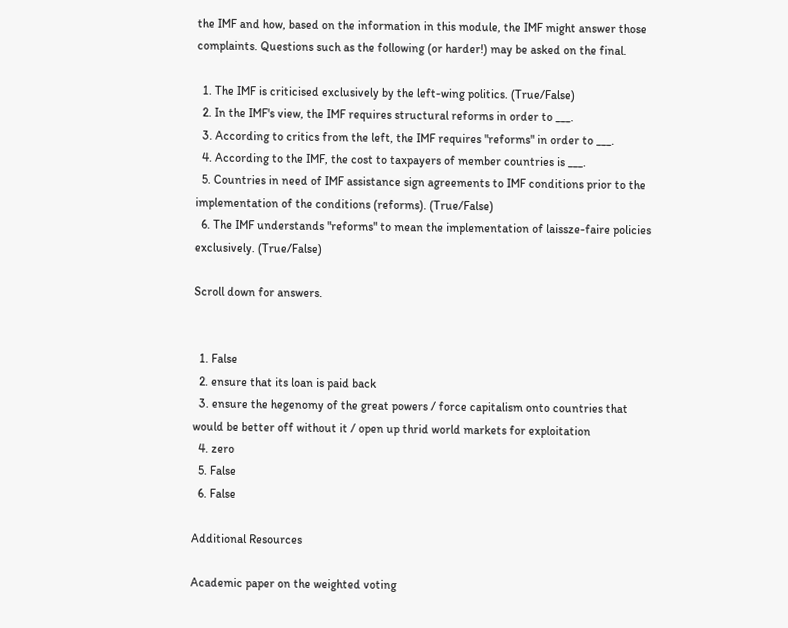the IMF and how, based on the information in this module, the IMF might answer those complaints. Questions such as the following (or harder!) may be asked on the final.

  1. The IMF is criticised exclusively by the left-wing politics. (True/False)
  2. In the IMF's view, the IMF requires structural reforms in order to ___.
  3. According to critics from the left, the IMF requires "reforms" in order to ___.
  4. According to the IMF, the cost to taxpayers of member countries is ___.
  5. Countries in need of IMF assistance sign agreements to IMF conditions prior to the implementation of the conditions (reforms). (True/False)
  6. The IMF understands "reforms" to mean the implementation of laissze-faire policies exclusively. (True/False)

Scroll down for answers.


  1. False
  2. ensure that its loan is paid back
  3. ensure the hegenomy of the great powers / force capitalism onto countries that would be better off without it / open up thrid world markets for exploitation
  4. zero
  5. False
  6. False

Additional Resources

Academic paper on the weighted voting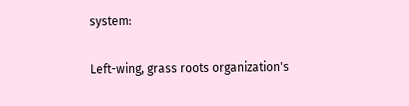system:

Left-wing, grass roots organization's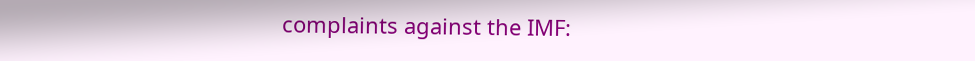complaints against the IMF: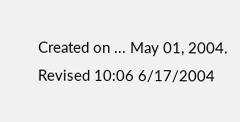Created on ... May 01, 2004. Revised 10:06 6/17/2004